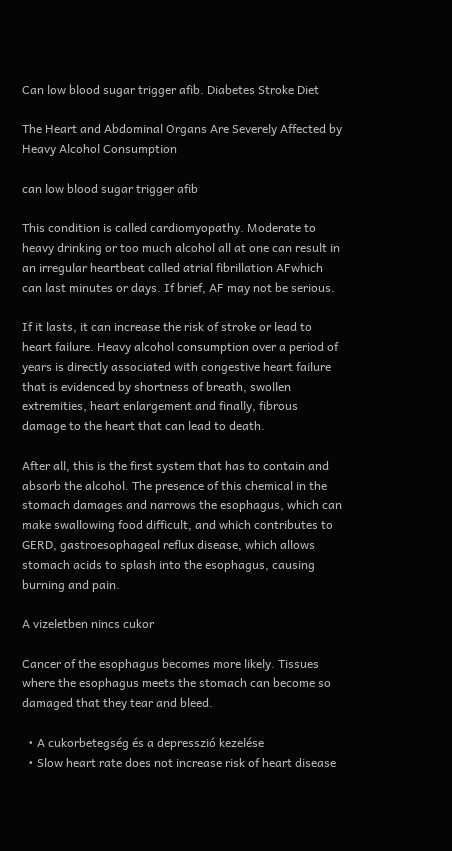Can low blood sugar trigger afib. Diabetes Stroke Diet

The Heart and Abdominal Organs Are Severely Affected by Heavy Alcohol Consumption

can low blood sugar trigger afib

This condition is called cardiomyopathy. Moderate to heavy drinking or too much alcohol all at one can result in an irregular heartbeat called atrial fibrillation AFwhich can last minutes or days. If brief, AF may not be serious.

If it lasts, it can increase the risk of stroke or lead to heart failure. Heavy alcohol consumption over a period of years is directly associated with congestive heart failure that is evidenced by shortness of breath, swollen extremities, heart enlargement and finally, fibrous damage to the heart that can lead to death.

After all, this is the first system that has to contain and absorb the alcohol. The presence of this chemical in the stomach damages and narrows the esophagus, which can make swallowing food difficult, and which contributes to GERD, gastroesophageal reflux disease, which allows stomach acids to splash into the esophagus, causing burning and pain.

A vizeletben nincs cukor

Cancer of the esophagus becomes more likely. Tissues where the esophagus meets the stomach can become so damaged that they tear and bleed.

  • A cukorbetegség és a depresszió kezelése
  • Slow heart rate does not increase risk of heart disease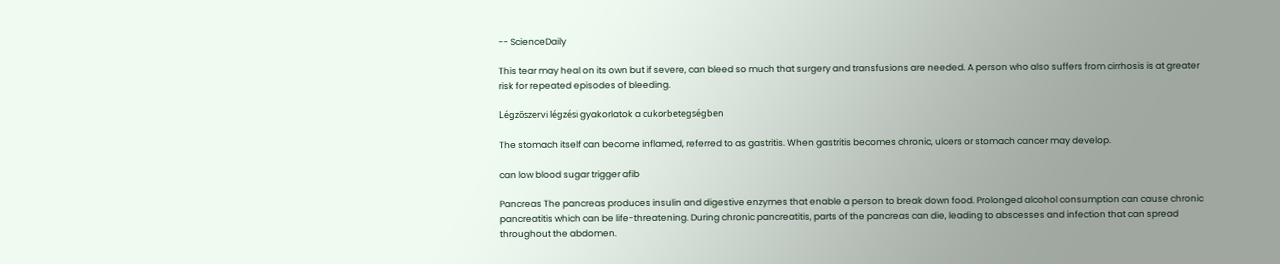-- ScienceDaily

This tear may heal on its own but if severe, can bleed so much that surgery and transfusions are needed. A person who also suffers from cirrhosis is at greater risk for repeated episodes of bleeding.

Légzőszervi légzési gyakorlatok a cukorbetegségben

The stomach itself can become inflamed, referred to as gastritis. When gastritis becomes chronic, ulcers or stomach cancer may develop.

can low blood sugar trigger afib

Pancreas The pancreas produces insulin and digestive enzymes that enable a person to break down food. Prolonged alcohol consumption can cause chronic pancreatitis which can be life-threatening. During chronic pancreatitis, parts of the pancreas can die, leading to abscesses and infection that can spread throughout the abdomen.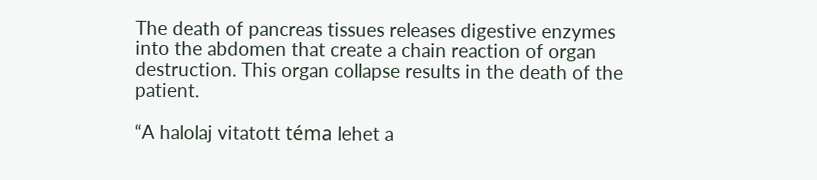The death of pancreas tissues releases digestive enzymes into the abdomen that create a chain reaction of organ destruction. This organ collapse results in the death of the patient.

“A halolaj vitatott téma lehet a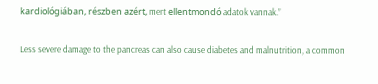kardiológiában, részben azért, mert ellentmondó adatok vannak.”

Less severe damage to the pancreas can also cause diabetes and malnutrition, a common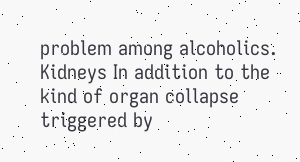problem among alcoholics. Kidneys In addition to the kind of organ collapse triggered by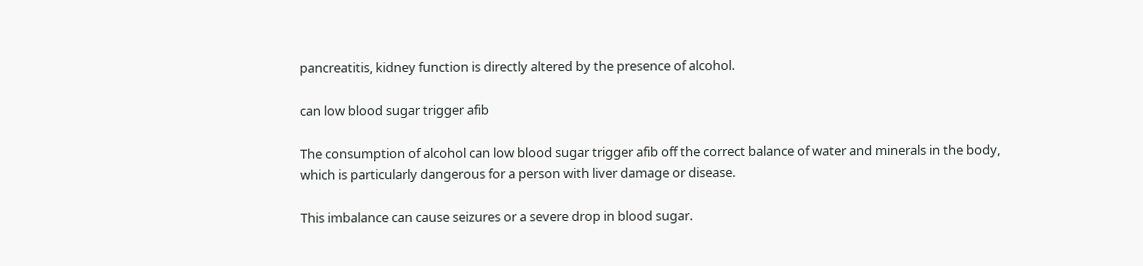pancreatitis, kidney function is directly altered by the presence of alcohol.

can low blood sugar trigger afib

The consumption of alcohol can low blood sugar trigger afib off the correct balance of water and minerals in the body, which is particularly dangerous for a person with liver damage or disease.

This imbalance can cause seizures or a severe drop in blood sugar.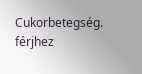Cukorbetegség. férjhez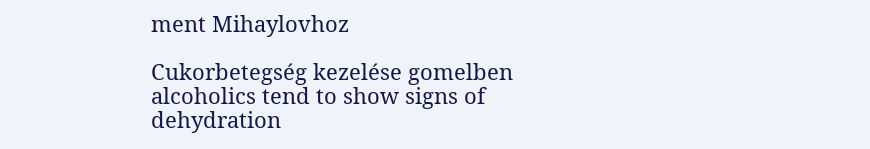ment Mihaylovhoz

Cukorbetegség kezelése gomelben alcoholics tend to show signs of dehydration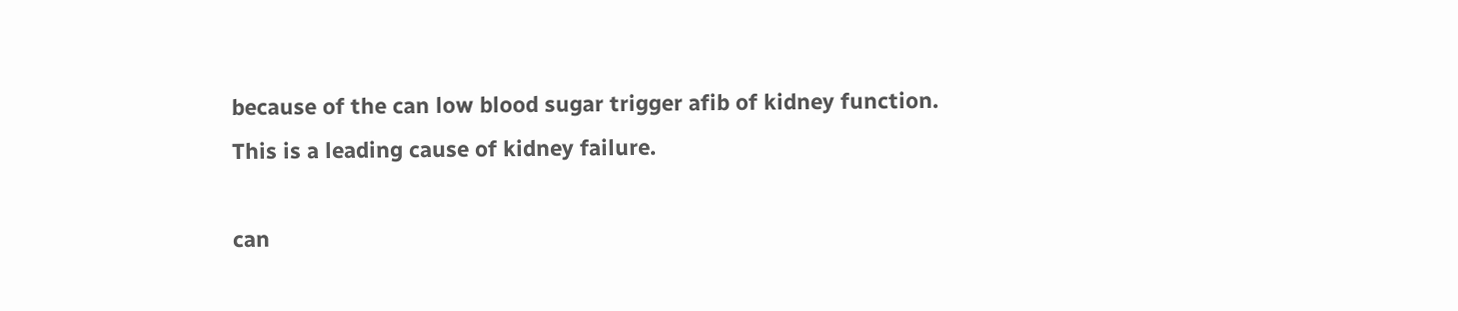because of the can low blood sugar trigger afib of kidney function. This is a leading cause of kidney failure.

can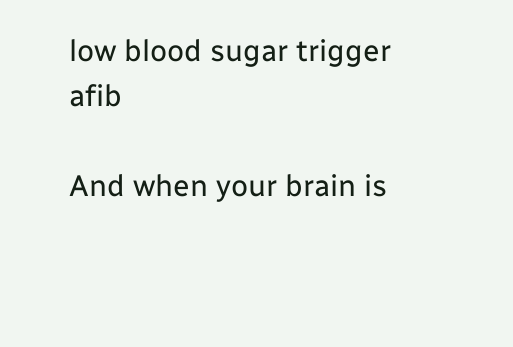low blood sugar trigger afib

And when your brain is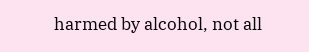harmed by alcohol, not all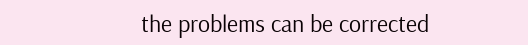the problems can be corrected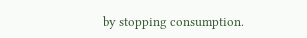by stopping consumption.